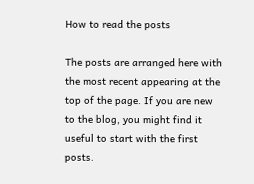How to read the posts

The posts are arranged here with the most recent appearing at the top of the page. If you are new to the blog, you might find it useful to start with the first posts.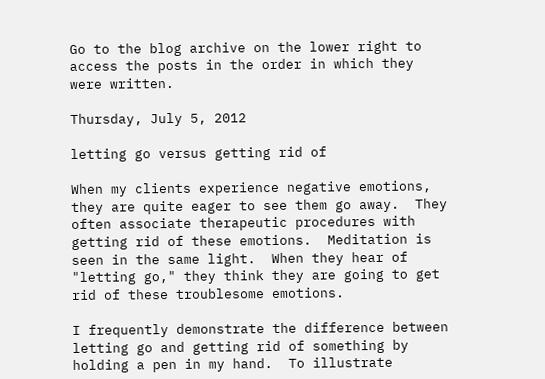Go to the blog archive on the lower right to access the posts in the order in which they were written.

Thursday, July 5, 2012

letting go versus getting rid of

When my clients experience negative emotions, they are quite eager to see them go away.  They often associate therapeutic procedures with getting rid of these emotions.  Meditation is seen in the same light.  When they hear of "letting go," they think they are going to get rid of these troublesome emotions.

I frequently demonstrate the difference between letting go and getting rid of something by holding a pen in my hand.  To illustrate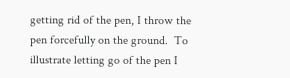getting rid of the pen, I throw the pen forcefully on the ground.  To illustrate letting go of the pen I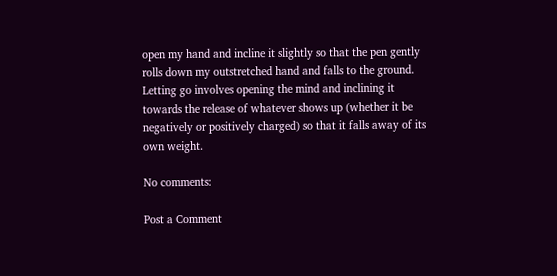open my hand and incline it slightly so that the pen gently rolls down my outstretched hand and falls to the ground.  Letting go involves opening the mind and inclining it towards the release of whatever shows up (whether it be negatively or positively charged) so that it falls away of its own weight.

No comments:

Post a Comment